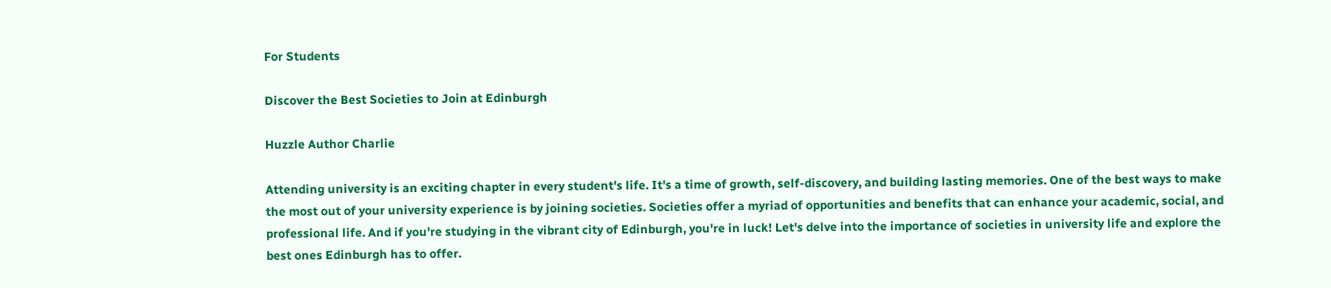For Students

Discover the Best Societies to Join at Edinburgh

Huzzle Author Charlie

Attending university is an exciting chapter in every student's life. It's a time of growth, self-discovery, and building lasting memories. One of the best ways to make the most out of your university experience is by joining societies. Societies offer a myriad of opportunities and benefits that can enhance your academic, social, and professional life. And if you're studying in the vibrant city of Edinburgh, you're in luck! Let's delve into the importance of societies in university life and explore the best ones Edinburgh has to offer.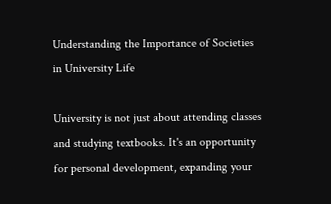Understanding the Importance of Societies in University Life

University is not just about attending classes and studying textbooks. It's an opportunity for personal development, expanding your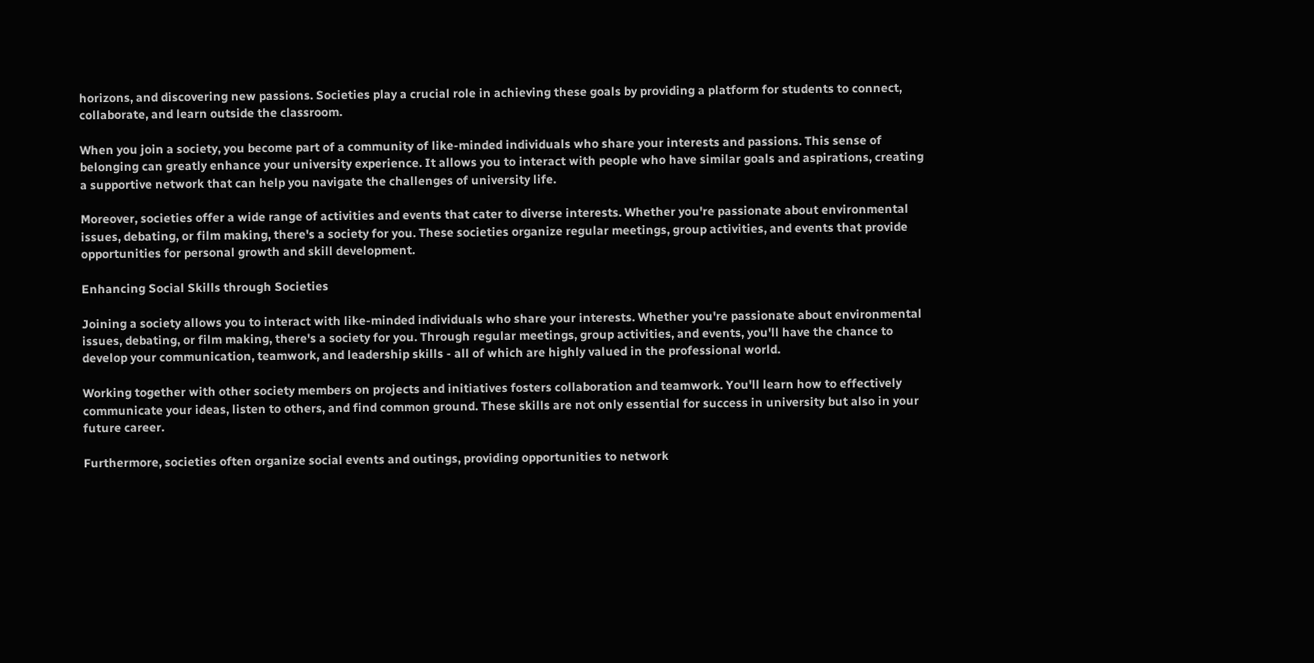horizons, and discovering new passions. Societies play a crucial role in achieving these goals by providing a platform for students to connect, collaborate, and learn outside the classroom.

When you join a society, you become part of a community of like-minded individuals who share your interests and passions. This sense of belonging can greatly enhance your university experience. It allows you to interact with people who have similar goals and aspirations, creating a supportive network that can help you navigate the challenges of university life.

Moreover, societies offer a wide range of activities and events that cater to diverse interests. Whether you're passionate about environmental issues, debating, or film making, there's a society for you. These societies organize regular meetings, group activities, and events that provide opportunities for personal growth and skill development.

Enhancing Social Skills through Societies

Joining a society allows you to interact with like-minded individuals who share your interests. Whether you're passionate about environmental issues, debating, or film making, there's a society for you. Through regular meetings, group activities, and events, you'll have the chance to develop your communication, teamwork, and leadership skills - all of which are highly valued in the professional world.

Working together with other society members on projects and initiatives fosters collaboration and teamwork. You'll learn how to effectively communicate your ideas, listen to others, and find common ground. These skills are not only essential for success in university but also in your future career.

Furthermore, societies often organize social events and outings, providing opportunities to network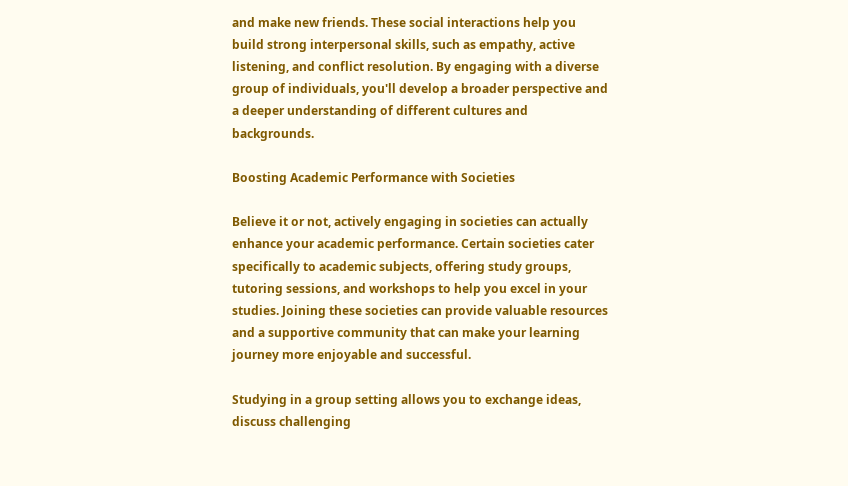and make new friends. These social interactions help you build strong interpersonal skills, such as empathy, active listening, and conflict resolution. By engaging with a diverse group of individuals, you'll develop a broader perspective and a deeper understanding of different cultures and backgrounds.

Boosting Academic Performance with Societies

Believe it or not, actively engaging in societies can actually enhance your academic performance. Certain societies cater specifically to academic subjects, offering study groups, tutoring sessions, and workshops to help you excel in your studies. Joining these societies can provide valuable resources and a supportive community that can make your learning journey more enjoyable and successful.

Studying in a group setting allows you to exchange ideas, discuss challenging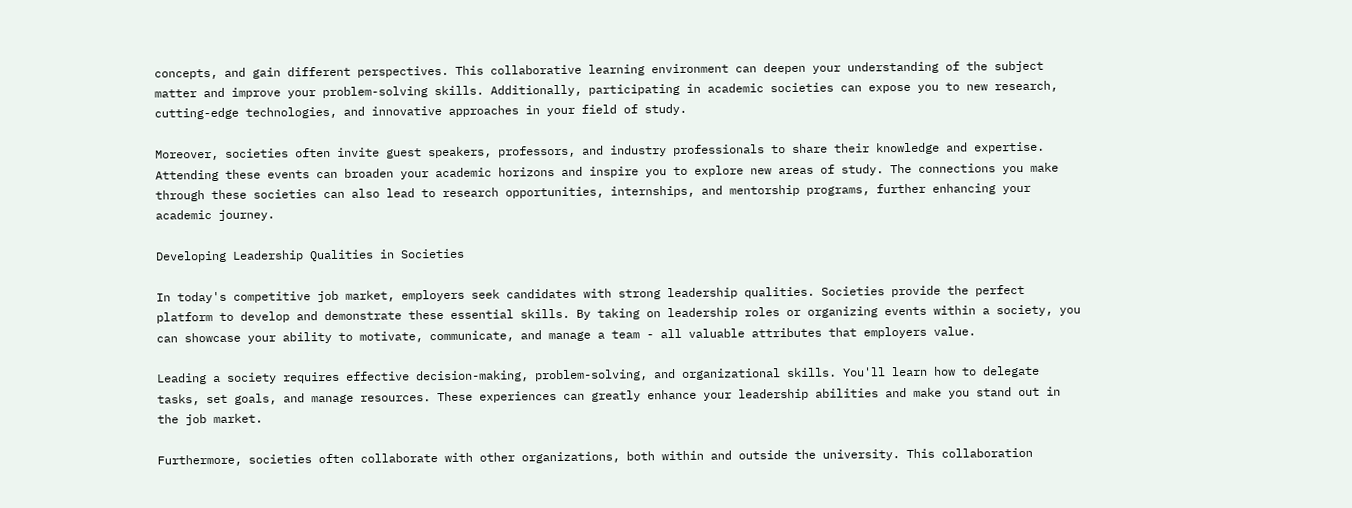concepts, and gain different perspectives. This collaborative learning environment can deepen your understanding of the subject matter and improve your problem-solving skills. Additionally, participating in academic societies can expose you to new research, cutting-edge technologies, and innovative approaches in your field of study.

Moreover, societies often invite guest speakers, professors, and industry professionals to share their knowledge and expertise. Attending these events can broaden your academic horizons and inspire you to explore new areas of study. The connections you make through these societies can also lead to research opportunities, internships, and mentorship programs, further enhancing your academic journey.

Developing Leadership Qualities in Societies

In today's competitive job market, employers seek candidates with strong leadership qualities. Societies provide the perfect platform to develop and demonstrate these essential skills. By taking on leadership roles or organizing events within a society, you can showcase your ability to motivate, communicate, and manage a team - all valuable attributes that employers value.

Leading a society requires effective decision-making, problem-solving, and organizational skills. You'll learn how to delegate tasks, set goals, and manage resources. These experiences can greatly enhance your leadership abilities and make you stand out in the job market.

Furthermore, societies often collaborate with other organizations, both within and outside the university. This collaboration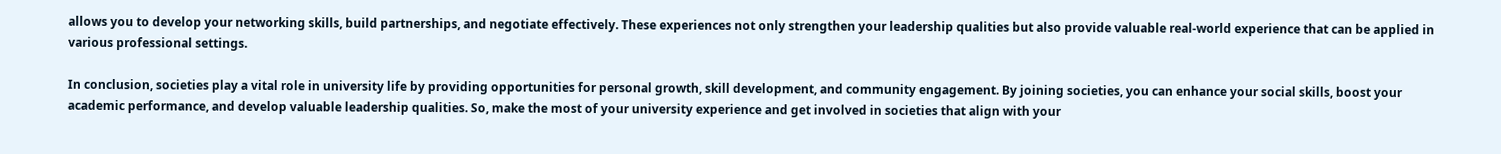allows you to develop your networking skills, build partnerships, and negotiate effectively. These experiences not only strengthen your leadership qualities but also provide valuable real-world experience that can be applied in various professional settings.

In conclusion, societies play a vital role in university life by providing opportunities for personal growth, skill development, and community engagement. By joining societies, you can enhance your social skills, boost your academic performance, and develop valuable leadership qualities. So, make the most of your university experience and get involved in societies that align with your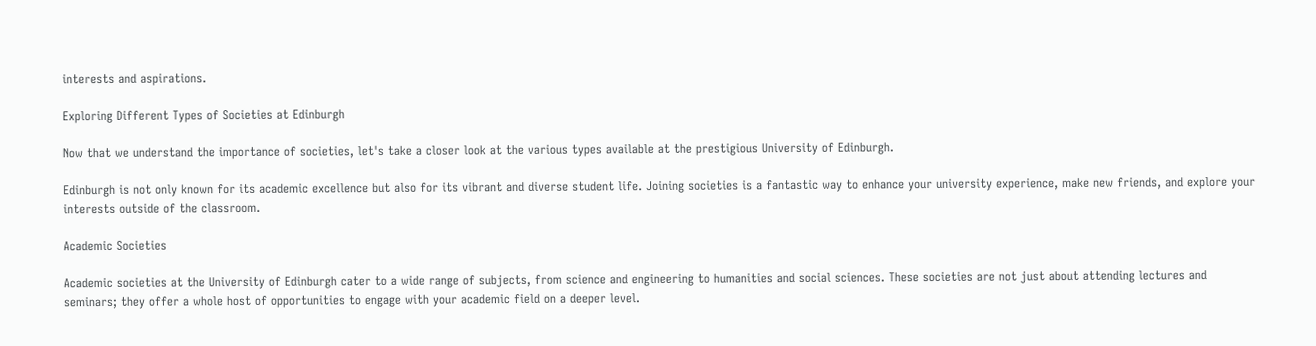interests and aspirations.

Exploring Different Types of Societies at Edinburgh

Now that we understand the importance of societies, let's take a closer look at the various types available at the prestigious University of Edinburgh.

Edinburgh is not only known for its academic excellence but also for its vibrant and diverse student life. Joining societies is a fantastic way to enhance your university experience, make new friends, and explore your interests outside of the classroom.

Academic Societies

Academic societies at the University of Edinburgh cater to a wide range of subjects, from science and engineering to humanities and social sciences. These societies are not just about attending lectures and seminars; they offer a whole host of opportunities to engage with your academic field on a deeper level.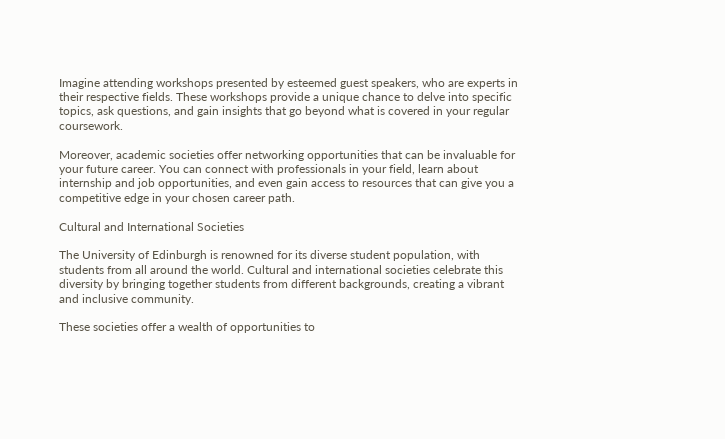Imagine attending workshops presented by esteemed guest speakers, who are experts in their respective fields. These workshops provide a unique chance to delve into specific topics, ask questions, and gain insights that go beyond what is covered in your regular coursework.

Moreover, academic societies offer networking opportunities that can be invaluable for your future career. You can connect with professionals in your field, learn about internship and job opportunities, and even gain access to resources that can give you a competitive edge in your chosen career path.

Cultural and International Societies

The University of Edinburgh is renowned for its diverse student population, with students from all around the world. Cultural and international societies celebrate this diversity by bringing together students from different backgrounds, creating a vibrant and inclusive community.

These societies offer a wealth of opportunities to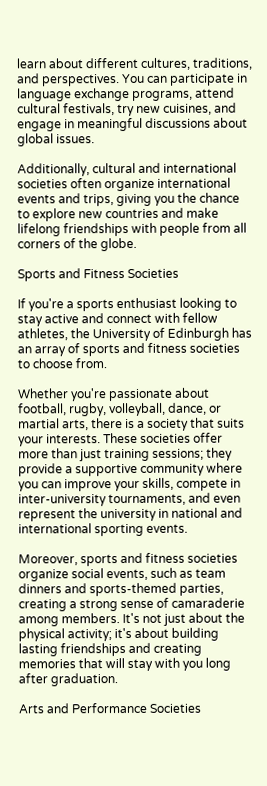learn about different cultures, traditions, and perspectives. You can participate in language exchange programs, attend cultural festivals, try new cuisines, and engage in meaningful discussions about global issues.

Additionally, cultural and international societies often organize international events and trips, giving you the chance to explore new countries and make lifelong friendships with people from all corners of the globe.

Sports and Fitness Societies

If you're a sports enthusiast looking to stay active and connect with fellow athletes, the University of Edinburgh has an array of sports and fitness societies to choose from.

Whether you're passionate about football, rugby, volleyball, dance, or martial arts, there is a society that suits your interests. These societies offer more than just training sessions; they provide a supportive community where you can improve your skills, compete in inter-university tournaments, and even represent the university in national and international sporting events.

Moreover, sports and fitness societies organize social events, such as team dinners and sports-themed parties, creating a strong sense of camaraderie among members. It's not just about the physical activity; it's about building lasting friendships and creating memories that will stay with you long after graduation.

Arts and Performance Societies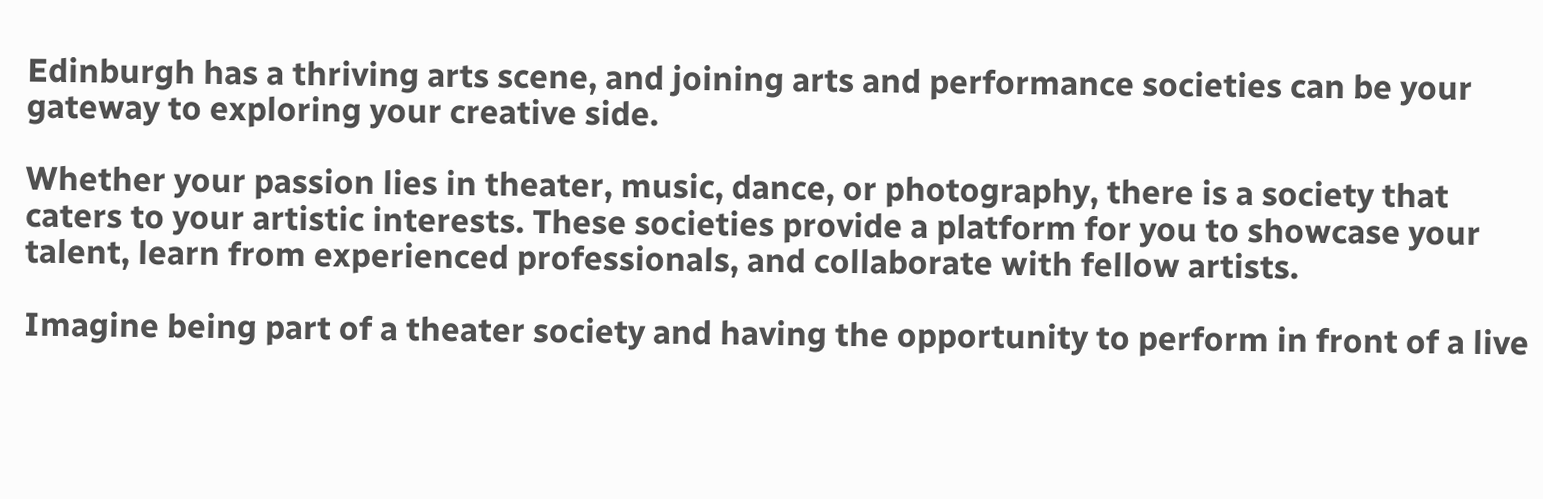Edinburgh has a thriving arts scene, and joining arts and performance societies can be your gateway to exploring your creative side.

Whether your passion lies in theater, music, dance, or photography, there is a society that caters to your artistic interests. These societies provide a platform for you to showcase your talent, learn from experienced professionals, and collaborate with fellow artists.

Imagine being part of a theater society and having the opportunity to perform in front of a live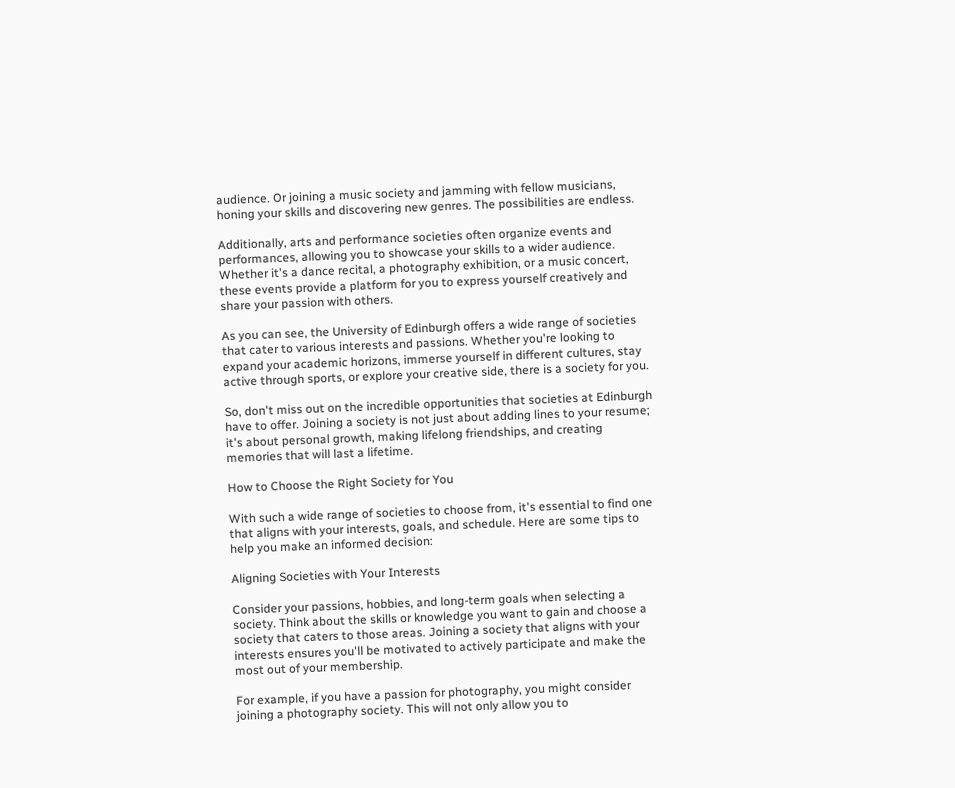audience. Or joining a music society and jamming with fellow musicians, honing your skills and discovering new genres. The possibilities are endless.

Additionally, arts and performance societies often organize events and performances, allowing you to showcase your skills to a wider audience. Whether it's a dance recital, a photography exhibition, or a music concert, these events provide a platform for you to express yourself creatively and share your passion with others.

As you can see, the University of Edinburgh offers a wide range of societies that cater to various interests and passions. Whether you're looking to expand your academic horizons, immerse yourself in different cultures, stay active through sports, or explore your creative side, there is a society for you.

So, don't miss out on the incredible opportunities that societies at Edinburgh have to offer. Joining a society is not just about adding lines to your resume; it's about personal growth, making lifelong friendships, and creating memories that will last a lifetime.

How to Choose the Right Society for You

With such a wide range of societies to choose from, it's essential to find one that aligns with your interests, goals, and schedule. Here are some tips to help you make an informed decision:

Aligning Societies with Your Interests

Consider your passions, hobbies, and long-term goals when selecting a society. Think about the skills or knowledge you want to gain and choose a society that caters to those areas. Joining a society that aligns with your interests ensures you'll be motivated to actively participate and make the most out of your membership.

For example, if you have a passion for photography, you might consider joining a photography society. This will not only allow you to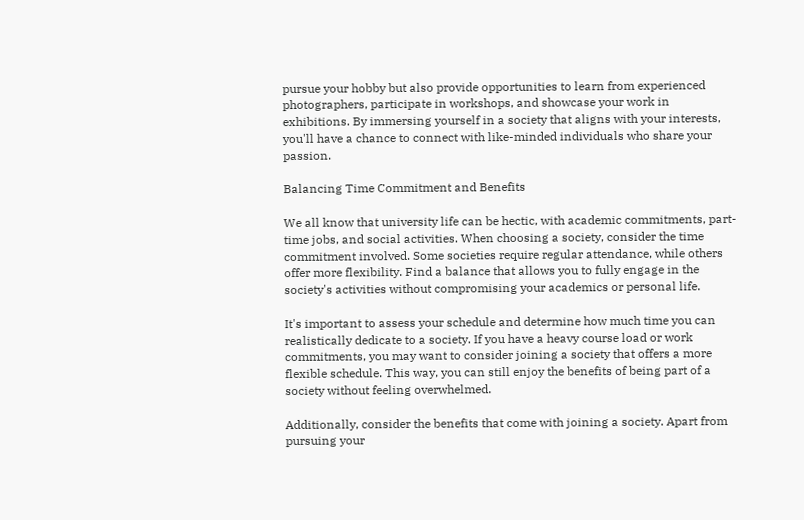pursue your hobby but also provide opportunities to learn from experienced photographers, participate in workshops, and showcase your work in exhibitions. By immersing yourself in a society that aligns with your interests, you'll have a chance to connect with like-minded individuals who share your passion.

Balancing Time Commitment and Benefits

We all know that university life can be hectic, with academic commitments, part-time jobs, and social activities. When choosing a society, consider the time commitment involved. Some societies require regular attendance, while others offer more flexibility. Find a balance that allows you to fully engage in the society's activities without compromising your academics or personal life.

It's important to assess your schedule and determine how much time you can realistically dedicate to a society. If you have a heavy course load or work commitments, you may want to consider joining a society that offers a more flexible schedule. This way, you can still enjoy the benefits of being part of a society without feeling overwhelmed.

Additionally, consider the benefits that come with joining a society. Apart from pursuing your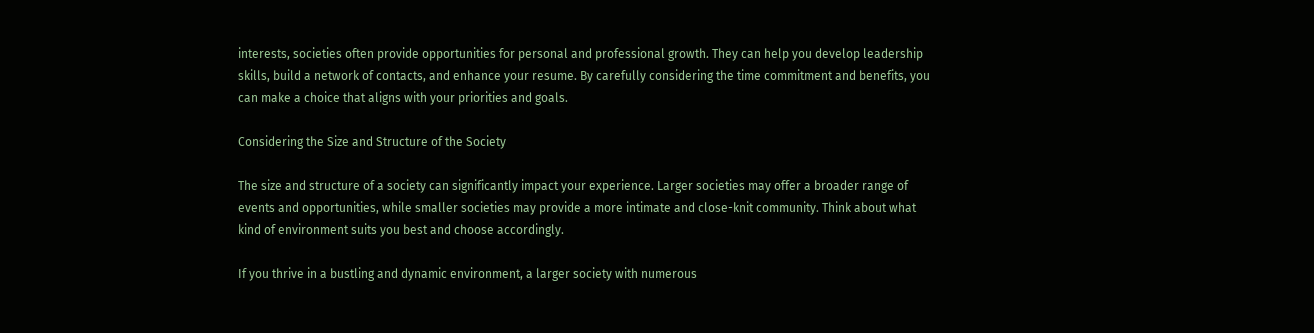interests, societies often provide opportunities for personal and professional growth. They can help you develop leadership skills, build a network of contacts, and enhance your resume. By carefully considering the time commitment and benefits, you can make a choice that aligns with your priorities and goals.

Considering the Size and Structure of the Society

The size and structure of a society can significantly impact your experience. Larger societies may offer a broader range of events and opportunities, while smaller societies may provide a more intimate and close-knit community. Think about what kind of environment suits you best and choose accordingly.

If you thrive in a bustling and dynamic environment, a larger society with numerous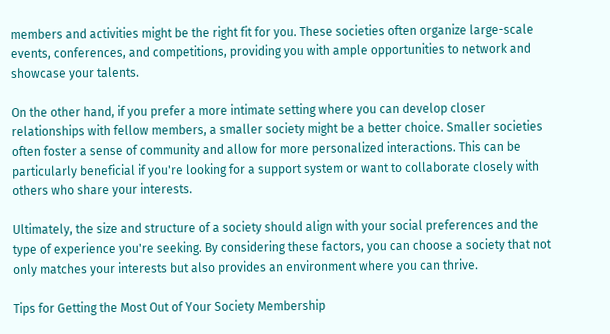members and activities might be the right fit for you. These societies often organize large-scale events, conferences, and competitions, providing you with ample opportunities to network and showcase your talents.

On the other hand, if you prefer a more intimate setting where you can develop closer relationships with fellow members, a smaller society might be a better choice. Smaller societies often foster a sense of community and allow for more personalized interactions. This can be particularly beneficial if you're looking for a support system or want to collaborate closely with others who share your interests.

Ultimately, the size and structure of a society should align with your social preferences and the type of experience you're seeking. By considering these factors, you can choose a society that not only matches your interests but also provides an environment where you can thrive.

Tips for Getting the Most Out of Your Society Membership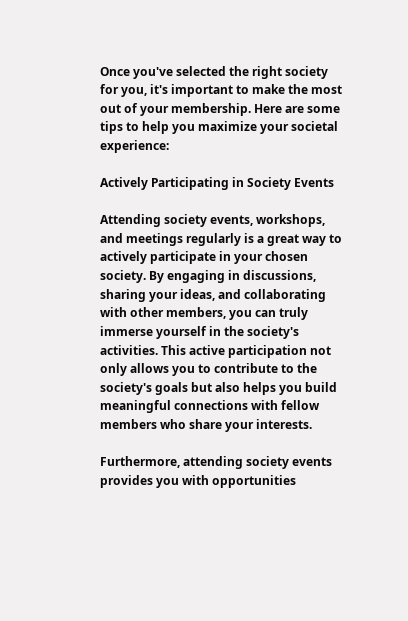Once you've selected the right society for you, it's important to make the most out of your membership. Here are some tips to help you maximize your societal experience:

Actively Participating in Society Events

Attending society events, workshops, and meetings regularly is a great way to actively participate in your chosen society. By engaging in discussions, sharing your ideas, and collaborating with other members, you can truly immerse yourself in the society's activities. This active participation not only allows you to contribute to the society's goals but also helps you build meaningful connections with fellow members who share your interests.

Furthermore, attending society events provides you with opportunities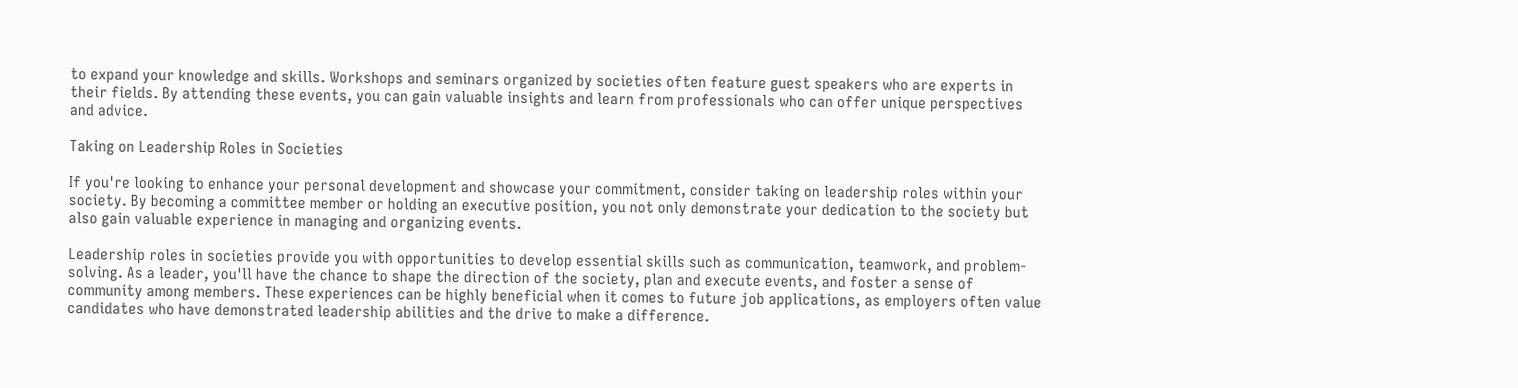to expand your knowledge and skills. Workshops and seminars organized by societies often feature guest speakers who are experts in their fields. By attending these events, you can gain valuable insights and learn from professionals who can offer unique perspectives and advice.

Taking on Leadership Roles in Societies

If you're looking to enhance your personal development and showcase your commitment, consider taking on leadership roles within your society. By becoming a committee member or holding an executive position, you not only demonstrate your dedication to the society but also gain valuable experience in managing and organizing events.

Leadership roles in societies provide you with opportunities to develop essential skills such as communication, teamwork, and problem-solving. As a leader, you'll have the chance to shape the direction of the society, plan and execute events, and foster a sense of community among members. These experiences can be highly beneficial when it comes to future job applications, as employers often value candidates who have demonstrated leadership abilities and the drive to make a difference.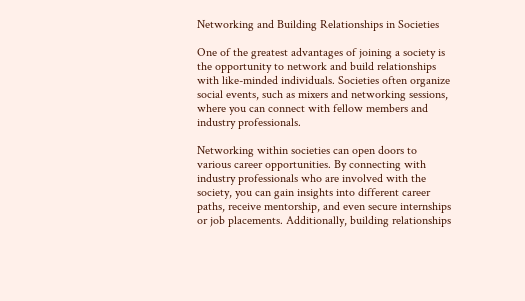Networking and Building Relationships in Societies

One of the greatest advantages of joining a society is the opportunity to network and build relationships with like-minded individuals. Societies often organize social events, such as mixers and networking sessions, where you can connect with fellow members and industry professionals.

Networking within societies can open doors to various career opportunities. By connecting with industry professionals who are involved with the society, you can gain insights into different career paths, receive mentorship, and even secure internships or job placements. Additionally, building relationships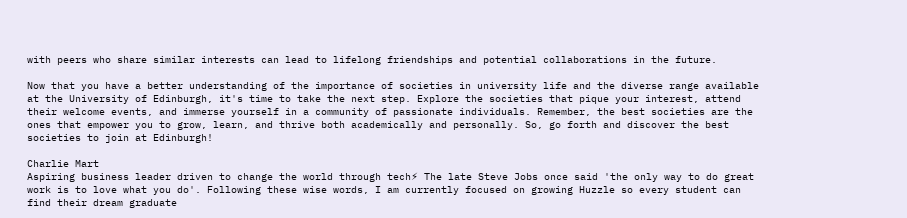with peers who share similar interests can lead to lifelong friendships and potential collaborations in the future.

Now that you have a better understanding of the importance of societies in university life and the diverse range available at the University of Edinburgh, it's time to take the next step. Explore the societies that pique your interest, attend their welcome events, and immerse yourself in a community of passionate individuals. Remember, the best societies are the ones that empower you to grow, learn, and thrive both academically and personally. So, go forth and discover the best societies to join at Edinburgh!

Charlie Mart
Aspiring business leader driven to change the world through tech⚡ The late Steve Jobs once said 'the only way to do great work is to love what you do'. Following these wise words, I am currently focused on growing Huzzle so every student can find their dream graduate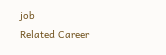job
Related Career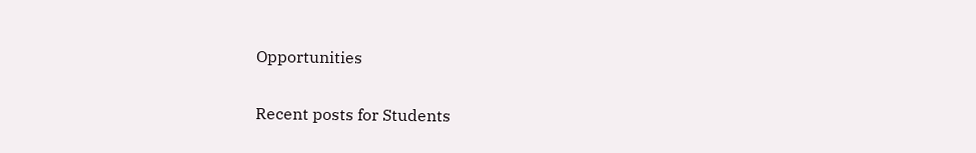Opportunities

Recent posts for Students